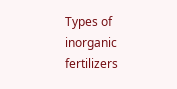Types of inorganic fertilizers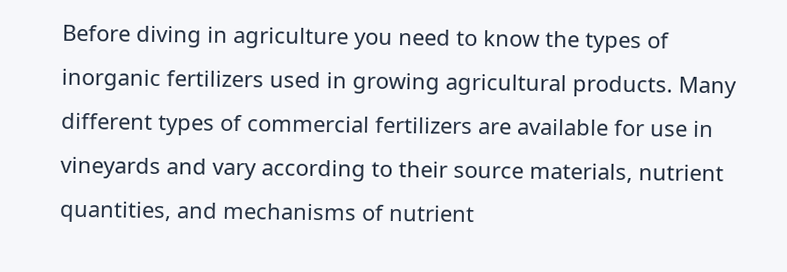Before diving in agriculture you need to know the types of inorganic fertilizers used in growing agricultural products. Many different types of commercial fertilizers are available for use in vineyards and vary according to their source materials, nutrient quantities, and mechanisms of nutrient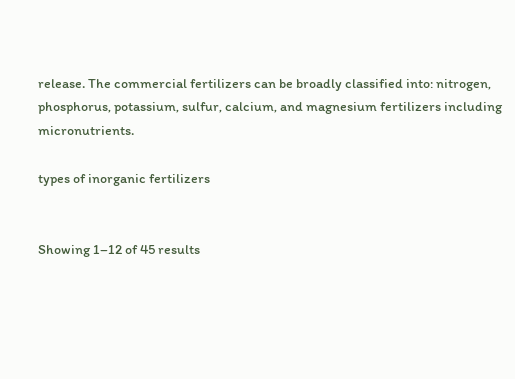release. The commercial fertilizers can be broadly classified into: nitrogen, phosphorus, potassium, sulfur, calcium, and magnesium fertilizers including micronutrients.

types of inorganic fertilizers


Showing 1–12 of 45 results